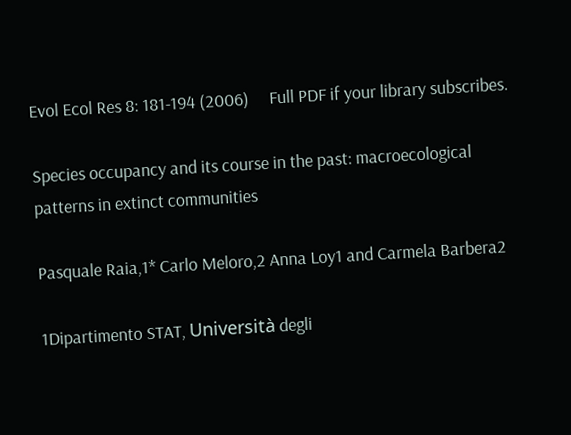Evol Ecol Res 8: 181-194 (2006)     Full PDF if your library subscribes.

Species occupancy and its course in the past: macroecological patterns in extinct communities

Pasquale Raia,1* Carlo Meloro,2 Anna Loy1 and Carmela Barbera2

1Dipartimento STAT, Università degli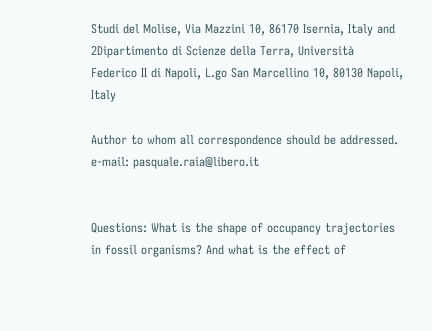Studi del Molise, Via Mazzini 10, 86170 Isernia, Italy and  2Dipartimento di Scienze della Terra, Università Federico II di Napoli, L.go San Marcellino 10, 80130 Napoli, Italy

Author to whom all correspondence should be addressed.
e-mail: pasquale.raia@libero.it


Questions: What is the shape of occupancy trajectories in fossil organisms? And what is the effect of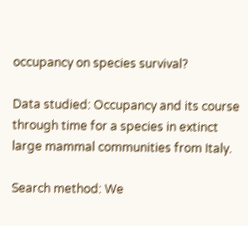occupancy on species survival?

Data studied: Occupancy and its course through time for a species in extinct large mammal communities from Italy.

Search method: We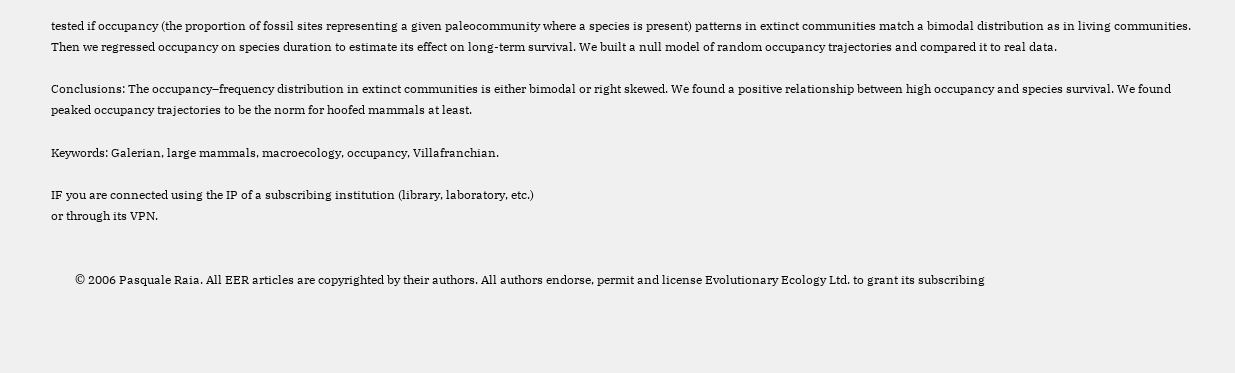tested if occupancy (the proportion of fossil sites representing a given paleocommunity where a species is present) patterns in extinct communities match a bimodal distribution as in living communities. Then we regressed occupancy on species duration to estimate its effect on long-term survival. We built a null model of random occupancy trajectories and compared it to real data.

Conclusions: The occupancy–frequency distribution in extinct communities is either bimodal or right skewed. We found a positive relationship between high occupancy and species survival. We found peaked occupancy trajectories to be the norm for hoofed mammals at least.

Keywords: Galerian, large mammals, macroecology, occupancy, Villafranchian.

IF you are connected using the IP of a subscribing institution (library, laboratory, etc.)
or through its VPN.


        © 2006 Pasquale Raia. All EER articles are copyrighted by their authors. All authors endorse, permit and license Evolutionary Ecology Ltd. to grant its subscribing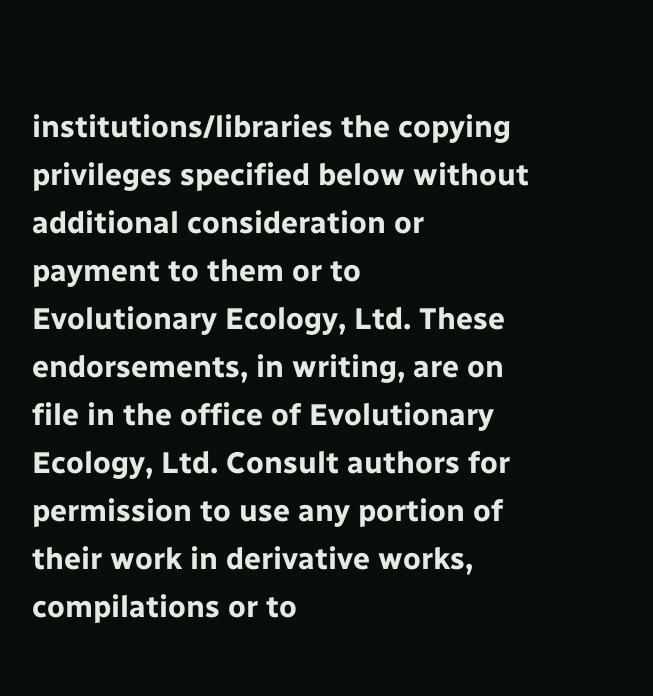institutions/libraries the copying privileges specified below without additional consideration or payment to them or to Evolutionary Ecology, Ltd. These endorsements, in writing, are on file in the office of Evolutionary Ecology, Ltd. Consult authors for permission to use any portion of their work in derivative works, compilations or to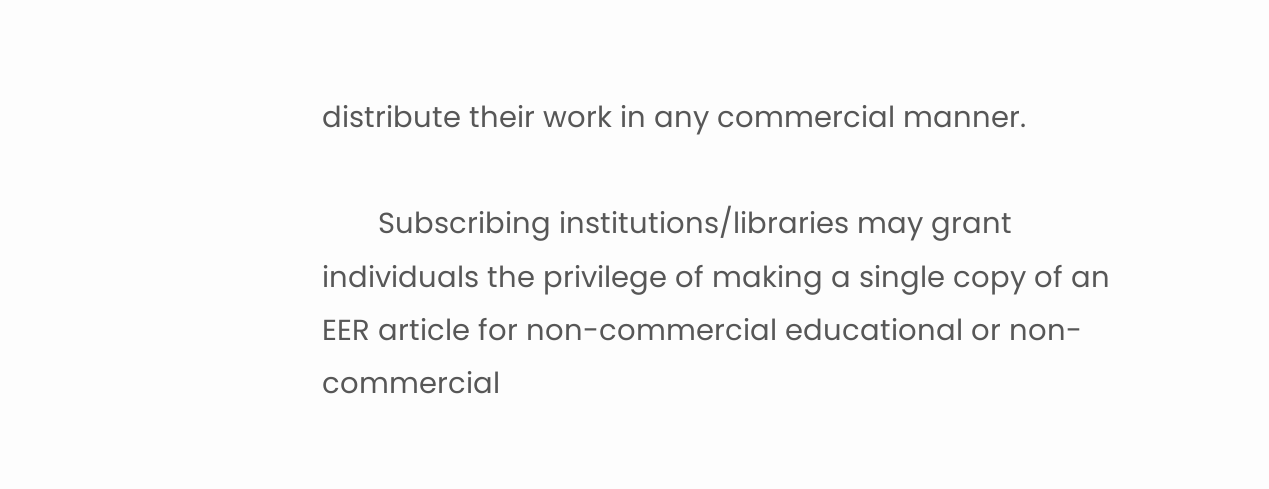distribute their work in any commercial manner.

       Subscribing institutions/libraries may grant individuals the privilege of making a single copy of an EER article for non-commercial educational or non-commercial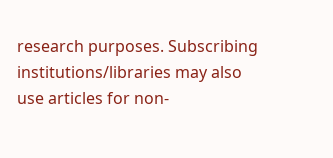research purposes. Subscribing institutions/libraries may also use articles for non-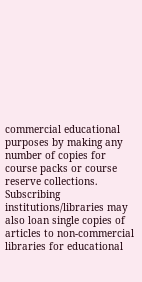commercial educational purposes by making any number of copies for course packs or course reserve collections. Subscribing institutions/libraries may also loan single copies of articles to non-commercial libraries for educational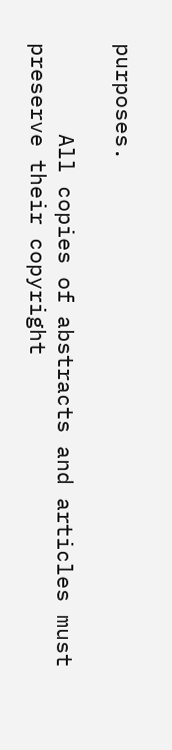purposes.

       All copies of abstracts and articles must preserve their copyright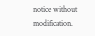notice without modification.